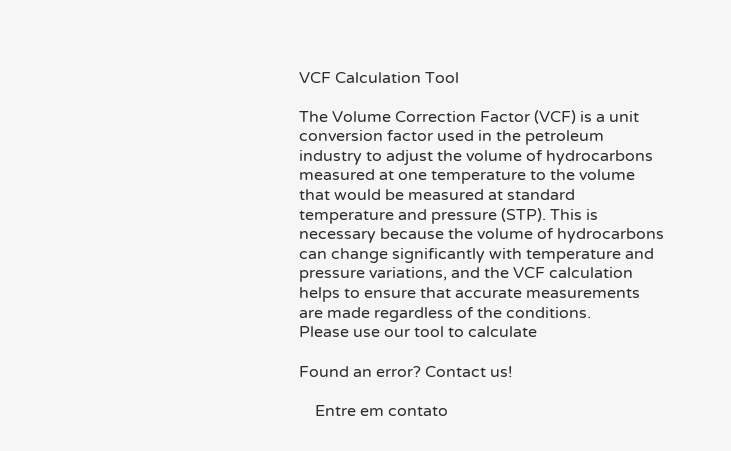VCF Calculation Tool

The Volume Correction Factor (VCF) is a unit conversion factor used in the petroleum industry to adjust the volume of hydrocarbons measured at one temperature to the volume that would be measured at standard temperature and pressure (STP). This is necessary because the volume of hydrocarbons can change significantly with temperature and pressure variations, and the VCF calculation helps to ensure that accurate measurements are made regardless of the conditions.
Please use our tool to calculate

Found an error? Contact us!

    Entre em contato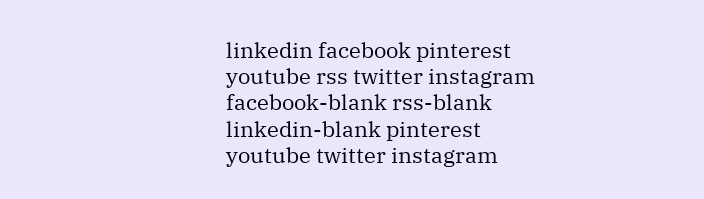linkedin facebook pinterest youtube rss twitter instagram facebook-blank rss-blank linkedin-blank pinterest youtube twitter instagram